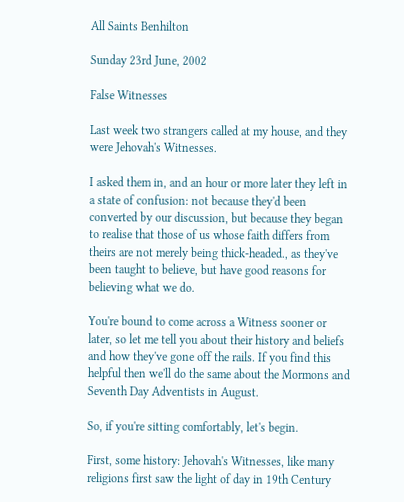All Saints Benhilton

Sunday 23rd June, 2002

False Witnesses

Last week two strangers called at my house, and they were Jehovah's Witnesses.

I asked them in, and an hour or more later they left in a state of confusion: not because they'd been converted by our discussion, but because they began to realise that those of us whose faith differs from theirs are not merely being thick-headed., as they've been taught to believe, but have good reasons for believing what we do.

You're bound to come across a Witness sooner or later, so let me tell you about their history and beliefs and how they've gone off the rails. If you find this helpful then we'll do the same about the Mormons and Seventh Day Adventists in August.

So, if you're sitting comfortably, let's begin.

First, some history: Jehovah's Witnesses, like many religions first saw the light of day in 19th Century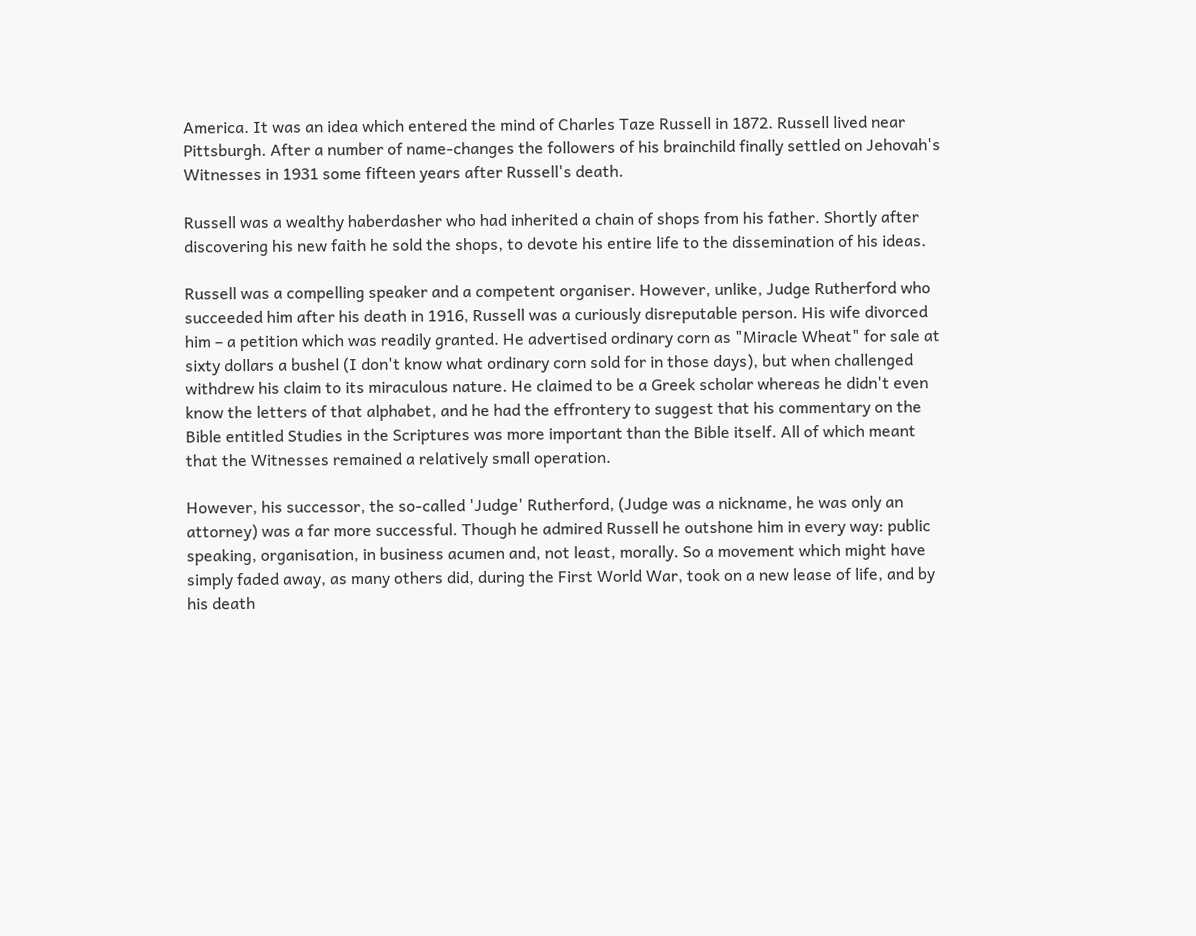America. It was an idea which entered the mind of Charles Taze Russell in 1872. Russell lived near Pittsburgh. After a number of name-changes the followers of his brainchild finally settled on Jehovah's Witnesses in 1931 some fifteen years after Russell's death.

Russell was a wealthy haberdasher who had inherited a chain of shops from his father. Shortly after discovering his new faith he sold the shops, to devote his entire life to the dissemination of his ideas.

Russell was a compelling speaker and a competent organiser. However, unlike, Judge Rutherford who succeeded him after his death in 1916, Russell was a curiously disreputable person. His wife divorced him – a petition which was readily granted. He advertised ordinary corn as "Miracle Wheat" for sale at sixty dollars a bushel (I don't know what ordinary corn sold for in those days), but when challenged withdrew his claim to its miraculous nature. He claimed to be a Greek scholar whereas he didn't even know the letters of that alphabet, and he had the effrontery to suggest that his commentary on the Bible entitled Studies in the Scriptures was more important than the Bible itself. All of which meant that the Witnesses remained a relatively small operation.

However, his successor, the so-called 'Judge' Rutherford, (Judge was a nickname, he was only an attorney) was a far more successful. Though he admired Russell he outshone him in every way: public speaking, organisation, in business acumen and, not least, morally. So a movement which might have simply faded away, as many others did, during the First World War, took on a new lease of life, and by his death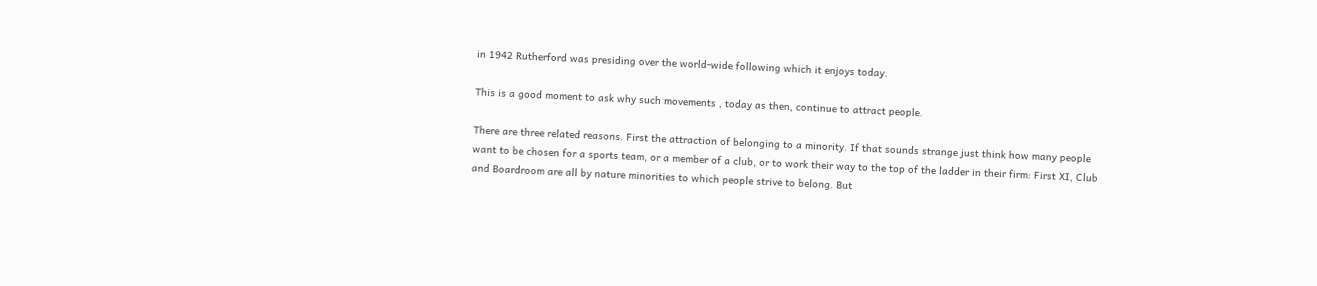in 1942 Rutherford was presiding over the world-wide following which it enjoys today.

This is a good moment to ask why such movements , today as then, continue to attract people.

There are three related reasons. First the attraction of belonging to a minority. If that sounds strange just think how many people want to be chosen for a sports team, or a member of a club, or to work their way to the top of the ladder in their firm: First XI, Club and Boardroom are all by nature minorities to which people strive to belong. But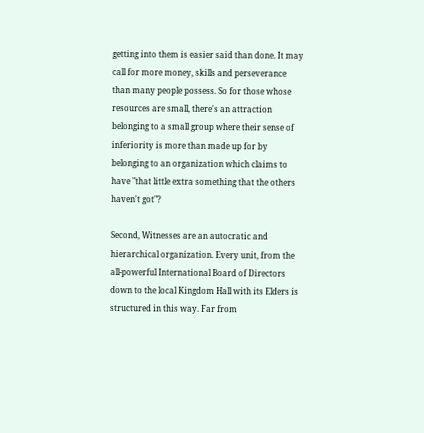getting into them is easier said than done. It may call for more money, skills and perseverance than many people possess. So for those whose resources are small, there's an attraction belonging to a small group where their sense of inferiority is more than made up for by belonging to an organization which claims to have "that little extra something that the others haven't got"?

Second, Witnesses are an autocratic and hierarchical organization. Every unit, from the all-powerful International Board of Directors down to the local Kingdom Hall with its Elders is structured in this way. Far from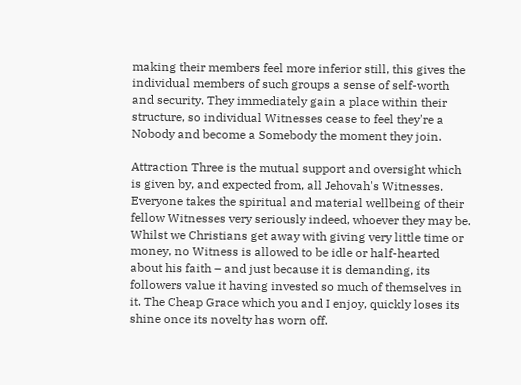making their members feel more inferior still, this gives the individual members of such groups a sense of self-worth and security. They immediately gain a place within their structure, so individual Witnesses cease to feel they're a Nobody and become a Somebody the moment they join.

Attraction Three is the mutual support and oversight which is given by, and expected from, all Jehovah's Witnesses. Everyone takes the spiritual and material wellbeing of their fellow Witnesses very seriously indeed, whoever they may be. Whilst we Christians get away with giving very little time or money, no Witness is allowed to be idle or half-hearted about his faith – and just because it is demanding, its followers value it having invested so much of themselves in it. The Cheap Grace which you and I enjoy, quickly loses its shine once its novelty has worn off.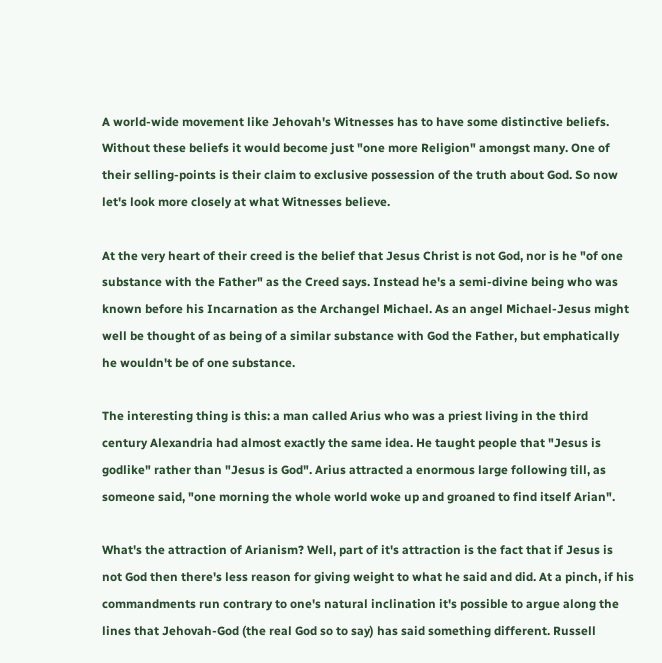A world-wide movement like Jehovah's Witnesses has to have some distinctive beliefs. Without these beliefs it would become just "one more Religion" amongst many. One of their selling-points is their claim to exclusive possession of the truth about God. So now let's look more closely at what Witnesses believe.

At the very heart of their creed is the belief that Jesus Christ is not God, nor is he "of one substance with the Father" as the Creed says. Instead he's a semi-divine being who was known before his Incarnation as the Archangel Michael. As an angel Michael-Jesus might well be thought of as being of a similar substance with God the Father, but emphatically he wouldn't be of one substance.

The interesting thing is this: a man called Arius who was a priest living in the third century Alexandria had almost exactly the same idea. He taught people that "Jesus is godlike" rather than "Jesus is God". Arius attracted a enormous large following till, as someone said, "one morning the whole world woke up and groaned to find itself Arian".

What's the attraction of Arianism? Well, part of it's attraction is the fact that if Jesus is not God then there's less reason for giving weight to what he said and did. At a pinch, if his commandments run contrary to one's natural inclination it's possible to argue along the lines that Jehovah-God (the real God so to say) has said something different. Russell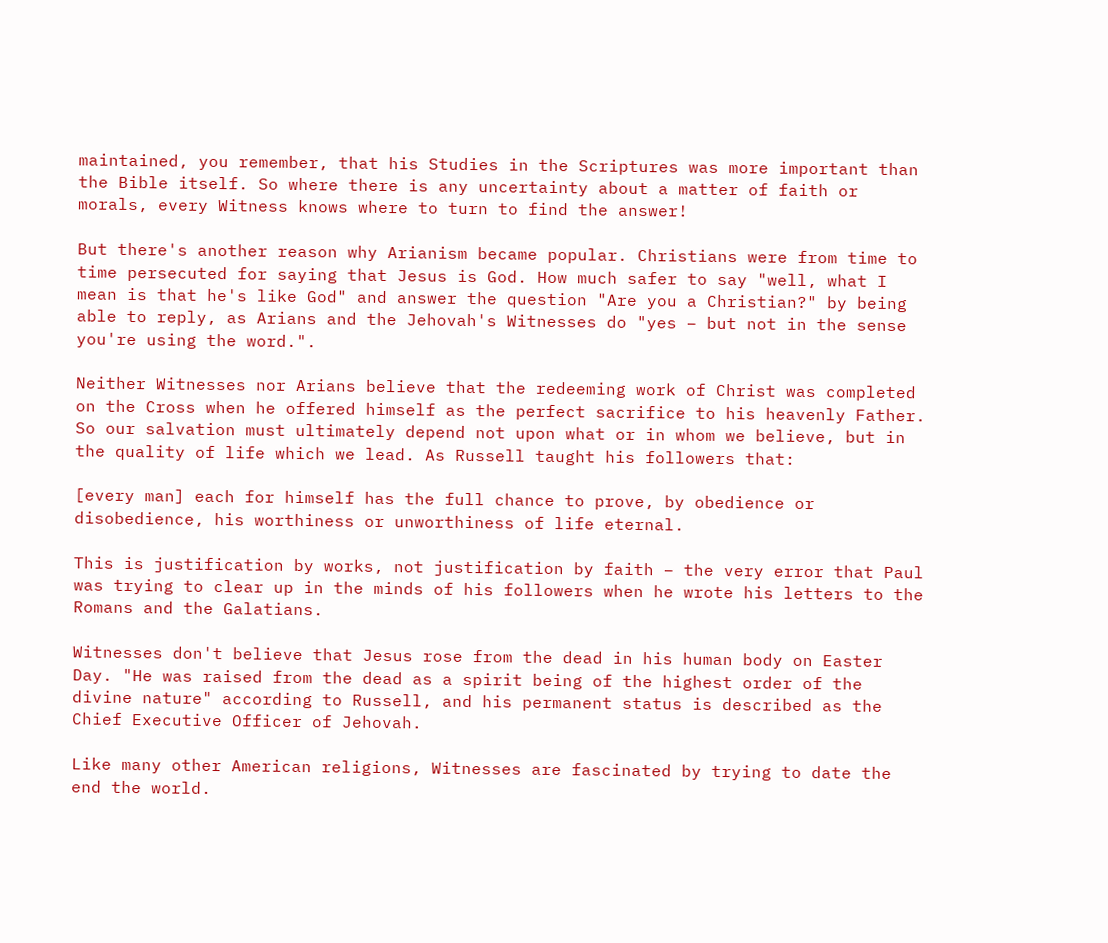maintained, you remember, that his Studies in the Scriptures was more important than the Bible itself. So where there is any uncertainty about a matter of faith or morals, every Witness knows where to turn to find the answer!

But there's another reason why Arianism became popular. Christians were from time to time persecuted for saying that Jesus is God. How much safer to say "well, what I mean is that he's like God" and answer the question "Are you a Christian?" by being able to reply, as Arians and the Jehovah's Witnesses do "yes – but not in the sense you're using the word.".

Neither Witnesses nor Arians believe that the redeeming work of Christ was completed on the Cross when he offered himself as the perfect sacrifice to his heavenly Father. So our salvation must ultimately depend not upon what or in whom we believe, but in the quality of life which we lead. As Russell taught his followers that:

[every man] each for himself has the full chance to prove, by obedience or disobedience, his worthiness or unworthiness of life eternal.

This is justification by works, not justification by faith – the very error that Paul was trying to clear up in the minds of his followers when he wrote his letters to the Romans and the Galatians.

Witnesses don't believe that Jesus rose from the dead in his human body on Easter Day. "He was raised from the dead as a spirit being of the highest order of the divine nature" according to Russell, and his permanent status is described as the Chief Executive Officer of Jehovah.

Like many other American religions, Witnesses are fascinated by trying to date the end the world.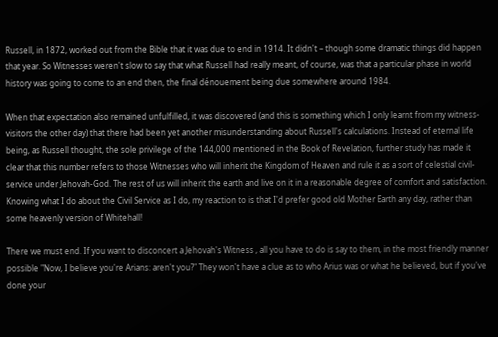Russell, in 1872, worked out from the Bible that it was due to end in 1914. It didn't – though some dramatic things did happen that year. So Witnesses weren't slow to say that what Russell had really meant, of course, was that a particular phase in world history was going to come to an end then, the final dénouement being due somewhere around 1984.

When that expectation also remained unfulfilled, it was discovered (and this is something which I only learnt from my witness-visitors the other day) that there had been yet another misunderstanding about Russell's calculations. Instead of eternal life being, as Russell thought, the sole privilege of the 144,000 mentioned in the Book of Revelation, further study has made it clear that this number refers to those Witnesses who will inherit the Kingdom of Heaven and rule it as a sort of celestial civil-service under Jehovah-God. The rest of us will inherit the earth and live on it in a reasonable degree of comfort and satisfaction. Knowing what I do about the Civil Service as I do, my reaction to is that I'd prefer good old Mother Earth any day, rather than some heavenly version of Whitehall!

There we must end. If you want to disconcert a Jehovah's Witness , all you have to do is say to them, in the most friendly manner possible "Now, I believe you're Arians: aren't you?" They won't have a clue as to who Arius was or what he believed, but if you've done your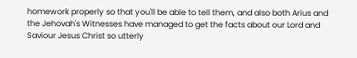homework properly so that you'll be able to tell them, and also both Arius and the Jehovah's Witnesses have managed to get the facts about our Lord and Saviour Jesus Christ so utterly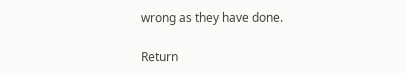wrong as they have done.

Return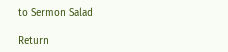to Sermon Salad

Return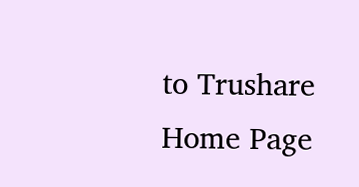to Trushare Home Page